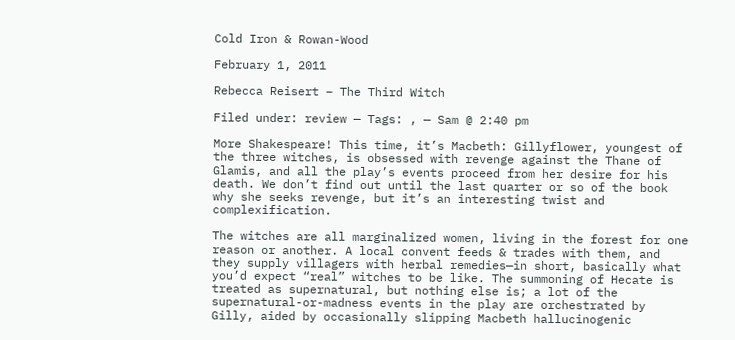Cold Iron & Rowan-Wood

February 1, 2011

Rebecca Reisert – The Third Witch

Filed under: review — Tags: , — Sam @ 2:40 pm

More Shakespeare! This time, it’s Macbeth: Gillyflower, youngest of the three witches, is obsessed with revenge against the Thane of Glamis, and all the play’s events proceed from her desire for his death. We don’t find out until the last quarter or so of the book why she seeks revenge, but it’s an interesting twist and complexification.

The witches are all marginalized women, living in the forest for one reason or another. A local convent feeds & trades with them, and they supply villagers with herbal remedies—in short, basically what you’d expect “real” witches to be like. The summoning of Hecate is treated as supernatural, but nothing else is; a lot of the supernatural-or-madness events in the play are orchestrated by Gilly, aided by occasionally slipping Macbeth hallucinogenic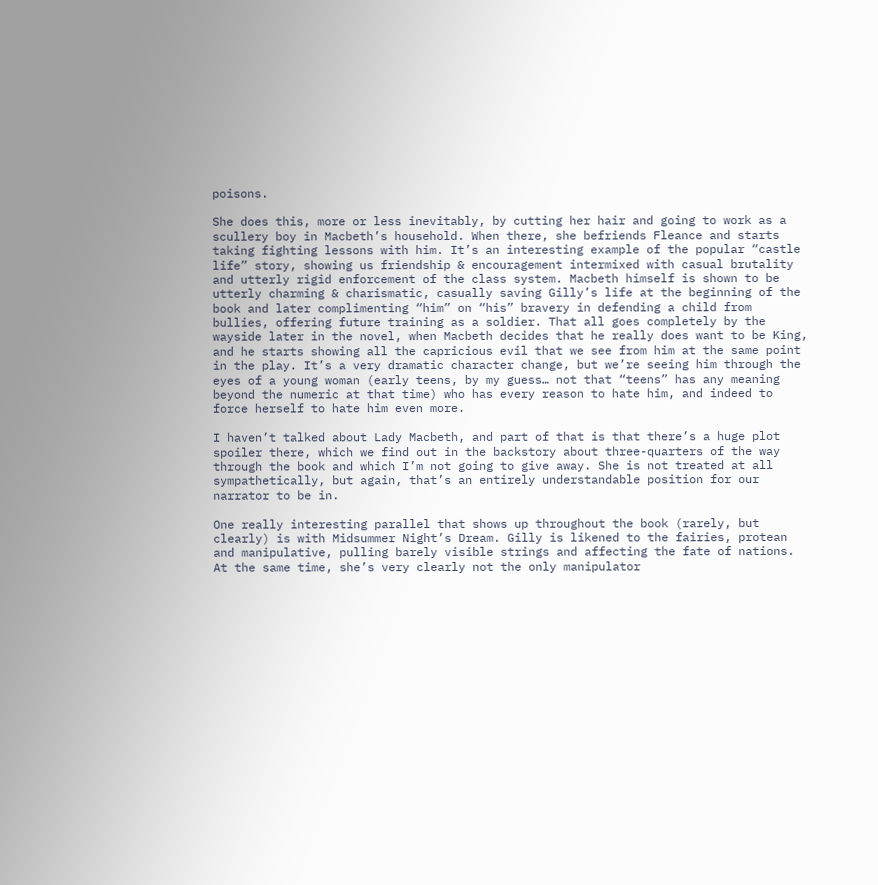poisons.

She does this, more or less inevitably, by cutting her hair and going to work as a scullery boy in Macbeth’s household. When there, she befriends Fleance and starts taking fighting lessons with him. It’s an interesting example of the popular “castle life” story, showing us friendship & encouragement intermixed with casual brutality and utterly rigid enforcement of the class system. Macbeth himself is shown to be utterly charming & charismatic, casually saving Gilly’s life at the beginning of the book and later complimenting “him” on “his” bravery in defending a child from bullies, offering future training as a soldier. That all goes completely by the wayside later in the novel, when Macbeth decides that he really does want to be King, and he starts showing all the capricious evil that we see from him at the same point in the play. It’s a very dramatic character change, but we’re seeing him through the eyes of a young woman (early teens, by my guess… not that “teens” has any meaning beyond the numeric at that time) who has every reason to hate him, and indeed to force herself to hate him even more.

I haven’t talked about Lady Macbeth, and part of that is that there’s a huge plot spoiler there, which we find out in the backstory about three-quarters of the way through the book and which I’m not going to give away. She is not treated at all sympathetically, but again, that’s an entirely understandable position for our narrator to be in.

One really interesting parallel that shows up throughout the book (rarely, but clearly) is with Midsummer Night’s Dream. Gilly is likened to the fairies, protean and manipulative, pulling barely visible strings and affecting the fate of nations. At the same time, she’s very clearly not the only manipulator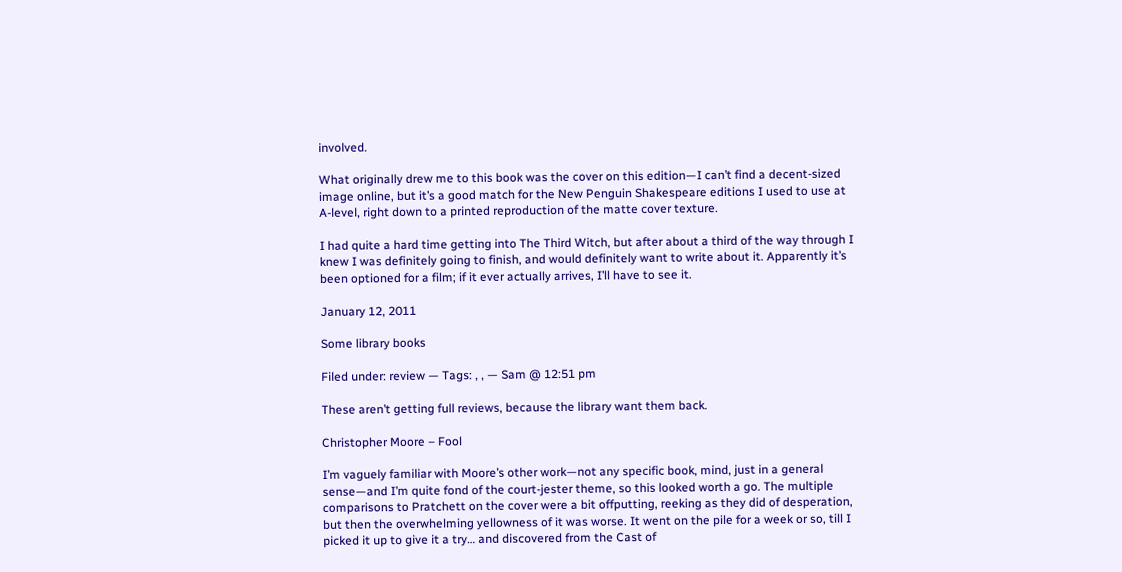involved.

What originally drew me to this book was the cover on this edition—I can’t find a decent-sized image online, but it’s a good match for the New Penguin Shakespeare editions I used to use at A-level, right down to a printed reproduction of the matte cover texture.

I had quite a hard time getting into The Third Witch, but after about a third of the way through I knew I was definitely going to finish, and would definitely want to write about it. Apparently it’s been optioned for a film; if it ever actually arrives, I’ll have to see it.

January 12, 2011

Some library books

Filed under: review — Tags: , , — Sam @ 12:51 pm

These aren’t getting full reviews, because the library want them back.

Christopher Moore – Fool

I’m vaguely familiar with Moore’s other work—not any specific book, mind, just in a general sense—and I’m quite fond of the court-jester theme, so this looked worth a go. The multiple comparisons to Pratchett on the cover were a bit offputting, reeking as they did of desperation, but then the overwhelming yellowness of it was worse. It went on the pile for a week or so, till I picked it up to give it a try… and discovered from the Cast of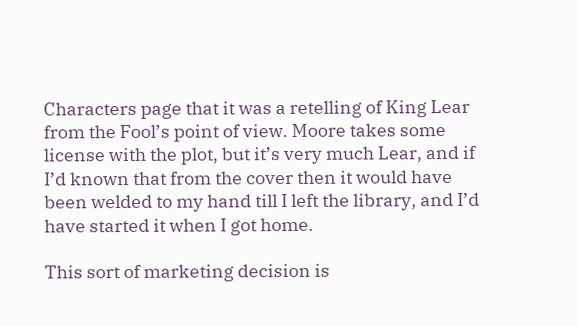Characters page that it was a retelling of King Lear from the Fool’s point of view. Moore takes some license with the plot, but it’s very much Lear, and if I’d known that from the cover then it would have been welded to my hand till I left the library, and I’d have started it when I got home.

This sort of marketing decision is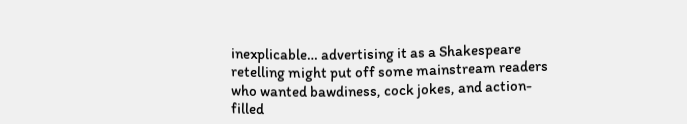inexplicable… advertising it as a Shakespeare retelling might put off some mainstream readers who wanted bawdiness, cock jokes, and action-filled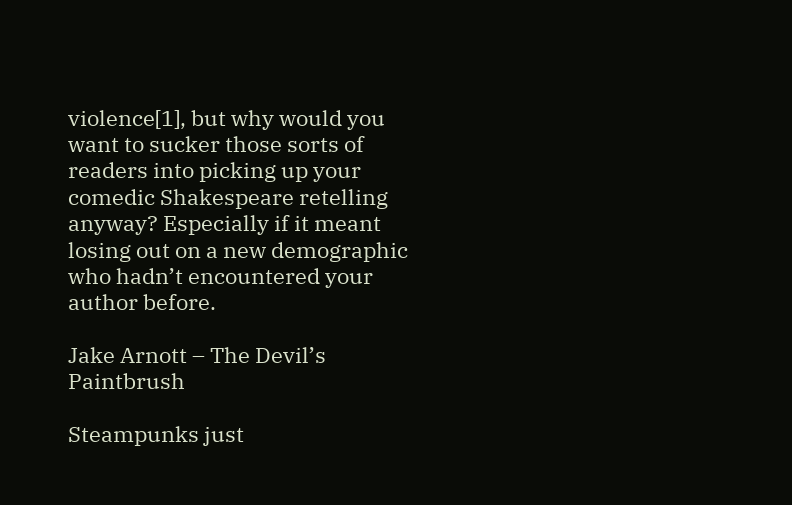violence[1], but why would you want to sucker those sorts of readers into picking up your comedic Shakespeare retelling anyway? Especially if it meant losing out on a new demographic who hadn’t encountered your author before.

Jake Arnott – The Devil’s Paintbrush

Steampunks just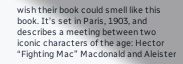wish their book could smell like this book. It’s set in Paris, 1903, and describes a meeting between two iconic characters of the age: Hector “Fighting Mac” Macdonald and Aleister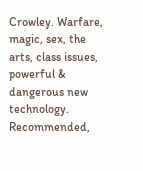Crowley. Warfare, magic, sex, the arts, class issues, powerful & dangerous new technology. Recommended,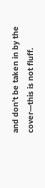and don’t be taken in by the cover—this is not fluff.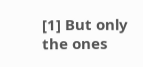[1] But only the ones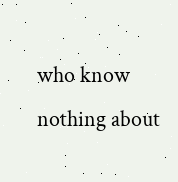who know nothing about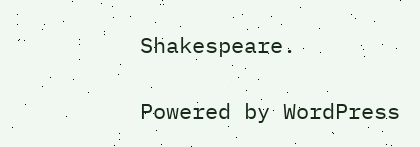Shakespeare.

Powered by WordPress